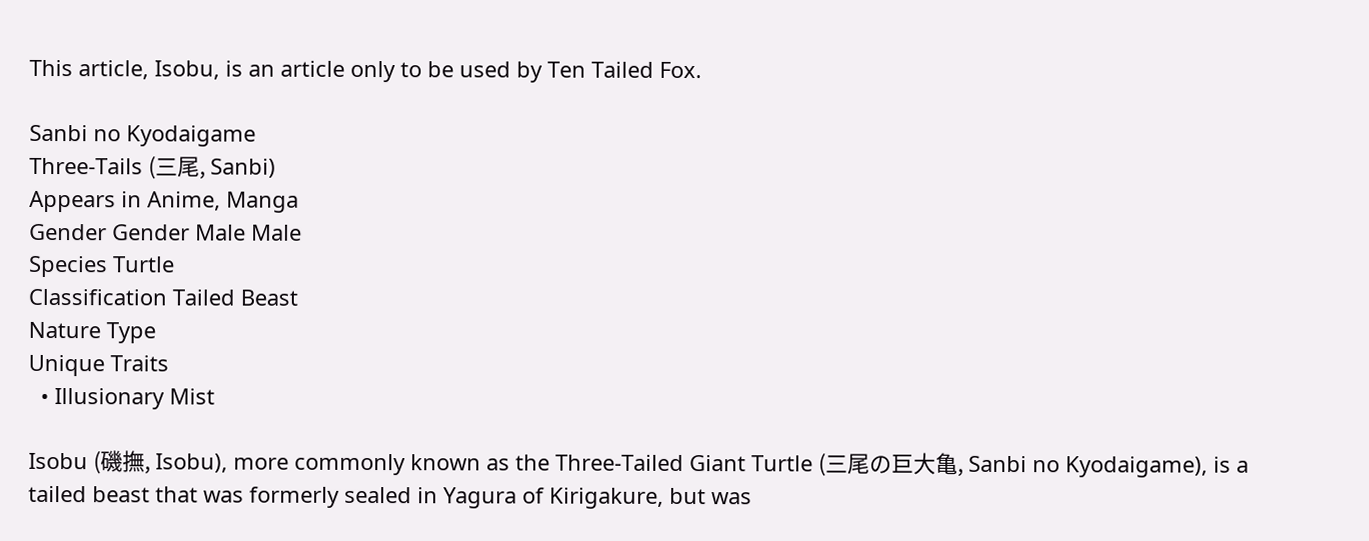This article, Isobu, is an article only to be used by Ten Tailed Fox.

Sanbi no Kyodaigame
Three-Tails (三尾, Sanbi)
Appears in Anime, Manga
Gender Gender Male Male
Species Turtle
Classification Tailed Beast
Nature Type
Unique Traits
  • Illusionary Mist

Isobu (磯撫, Isobu), more commonly known as the Three-Tailed Giant Turtle (三尾の巨大亀, Sanbi no Kyodaigame), is a tailed beast that was formerly sealed in Yagura of Kirigakure, but was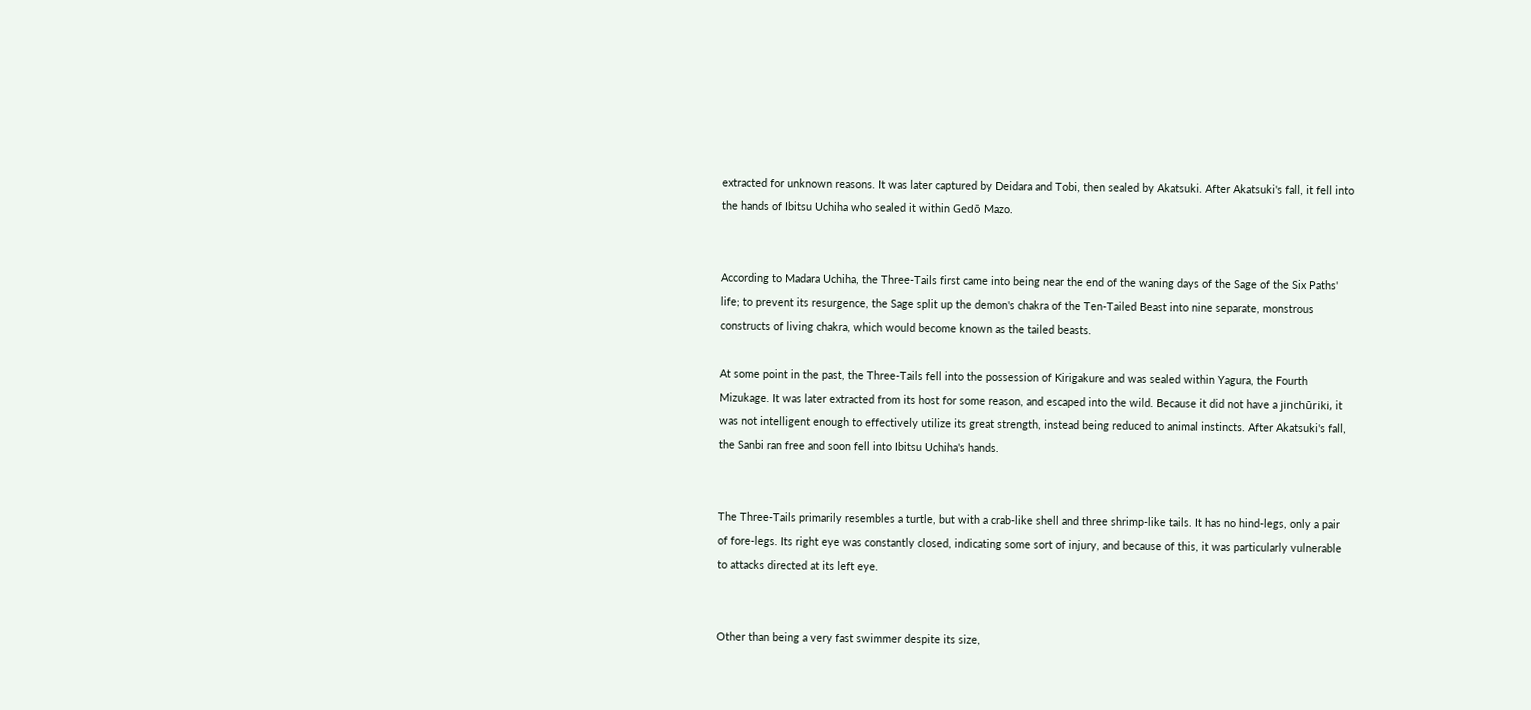extracted for unknown reasons. It was later captured by Deidara and Tobi, then sealed by Akatsuki. After Akatsuki's fall, it fell into the hands of Ibitsu Uchiha who sealed it within Gedō Mazo.


According to Madara Uchiha, the Three-Tails first came into being near the end of the waning days of the Sage of the Six Paths' life; to prevent its resurgence, the Sage split up the demon's chakra of the Ten-Tailed Beast into nine separate, monstrous constructs of living chakra, which would become known as the tailed beasts.

At some point in the past, the Three-Tails fell into the possession of Kirigakure and was sealed within Yagura, the Fourth Mizukage. It was later extracted from its host for some reason, and escaped into the wild. Because it did not have a jinchūriki, it was not intelligent enough to effectively utilize its great strength, instead being reduced to animal instincts. After Akatsuki's fall, the Sanbi ran free and soon fell into Ibitsu Uchiha's hands.


The Three-Tails primarily resembles a turtle, but with a crab-like shell and three shrimp-like tails. It has no hind-legs, only a pair of fore-legs. Its right eye was constantly closed, indicating some sort of injury, and because of this, it was particularly vulnerable to attacks directed at its left eye.


Other than being a very fast swimmer despite its size,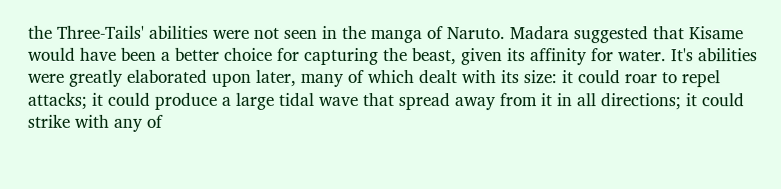the Three-Tails' abilities were not seen in the manga of Naruto. Madara suggested that Kisame would have been a better choice for capturing the beast, given its affinity for water. It's abilities were greatly elaborated upon later, many of which dealt with its size: it could roar to repel attacks; it could produce a large tidal wave that spread away from it in all directions; it could strike with any of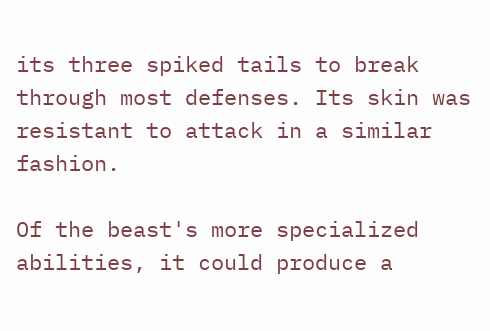its three spiked tails to break through most defenses. Its skin was resistant to attack in a similar fashion.

Of the beast's more specialized abilities, it could produce a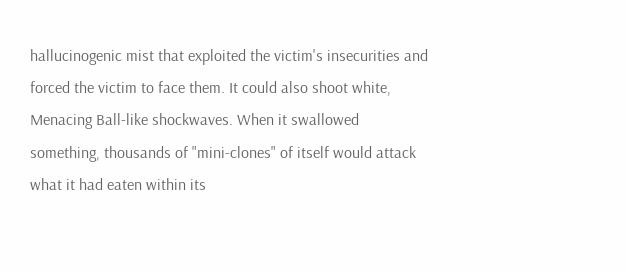hallucinogenic mist that exploited the victim's insecurities and forced the victim to face them. It could also shoot white, Menacing Ball-like shockwaves. When it swallowed something, thousands of "mini-clones" of itself would attack what it had eaten within its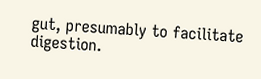gut, presumably to facilitate digestion.